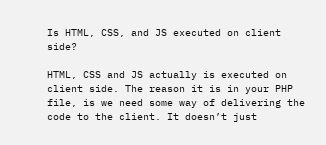Is HTML, CSS, and JS executed on client side?

HTML, CSS and JS actually is executed on client side. The reason it is in your PHP file, is we need some way of delivering the code to the client. It doesn’t just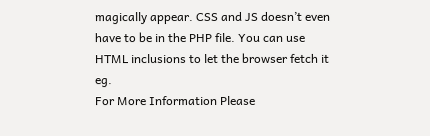magically appear. CSS and JS doesn’t even have to be in the PHP file. You can use HTML inclusions to let the browser fetch it eg.
For More Information Please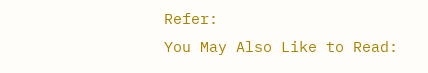Refer:
You May Also Like to Read: